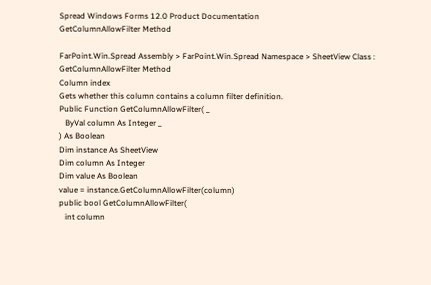Spread Windows Forms 12.0 Product Documentation
GetColumnAllowFilter Method

FarPoint.Win.Spread Assembly > FarPoint.Win.Spread Namespace > SheetView Class : GetColumnAllowFilter Method
Column index
Gets whether this column contains a column filter definition.
Public Function GetColumnAllowFilter( _
   ByVal column As Integer _
) As Boolean
Dim instance As SheetView
Dim column As Integer
Dim value As Boolean
value = instance.GetColumnAllowFilter(column)
public bool GetColumnAllowFilter(
   int column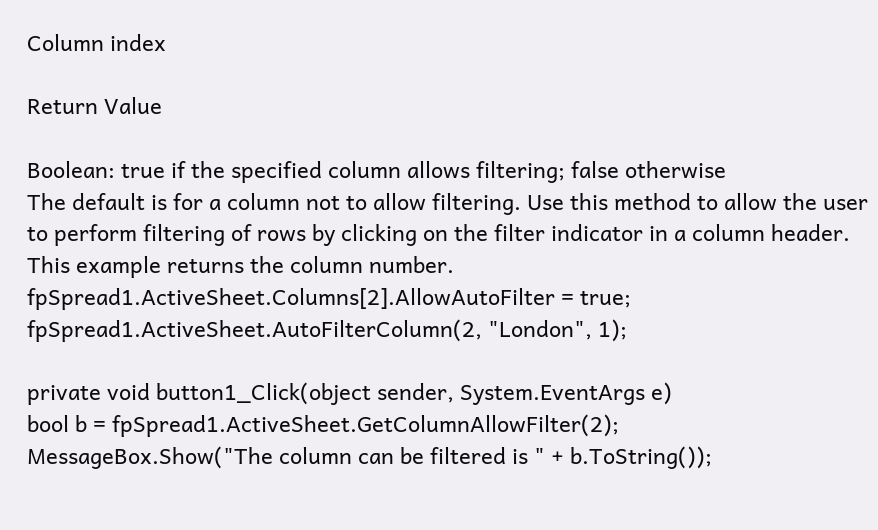Column index

Return Value

Boolean: true if the specified column allows filtering; false otherwise
The default is for a column not to allow filtering. Use this method to allow the user to perform filtering of rows by clicking on the filter indicator in a column header.
This example returns the column number.
fpSpread1.ActiveSheet.Columns[2].AllowAutoFilter = true;
fpSpread1.ActiveSheet.AutoFilterColumn(2, "London", 1);

private void button1_Click(object sender, System.EventArgs e)
bool b = fpSpread1.ActiveSheet.GetColumnAllowFilter(2);
MessageBox.Show("The column can be filtered is " + b.ToString());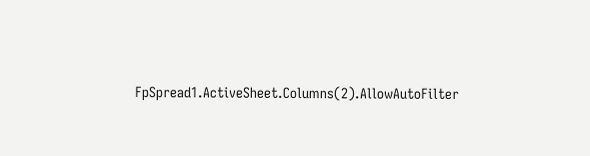FpSpread1.ActiveSheet.Columns(2).AllowAutoFilter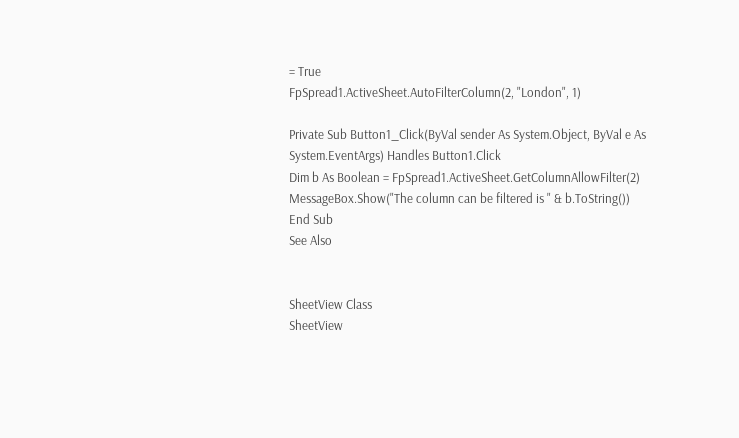= True
FpSpread1.ActiveSheet.AutoFilterColumn(2, "London", 1)

Private Sub Button1_Click(ByVal sender As System.Object, ByVal e As
System.EventArgs) Handles Button1.Click
Dim b As Boolean = FpSpread1.ActiveSheet.GetColumnAllowFilter(2)
MessageBox.Show("The column can be filtered is " & b.ToString())
End Sub
See Also


SheetView Class
SheetView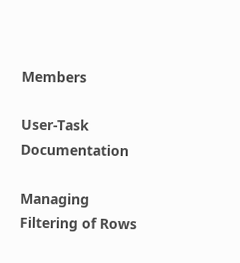Members

User-Task Documentation

Managing Filtering of Rows